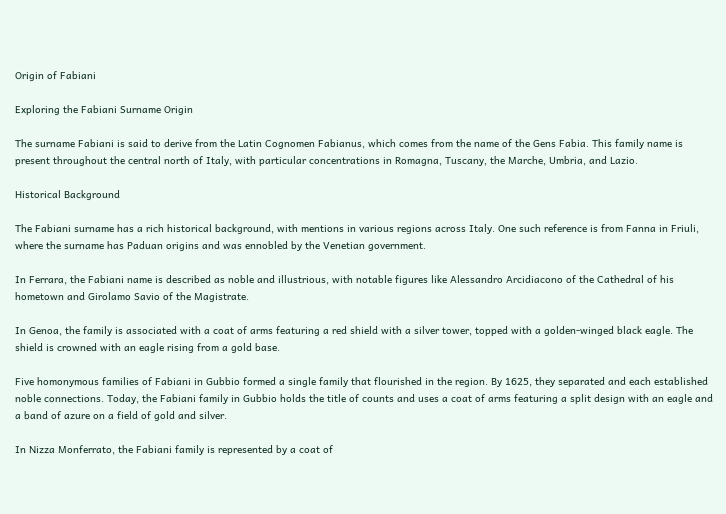Origin of Fabiani

Exploring the Fabiani Surname Origin

The surname Fabiani is said to derive from the Latin Cognomen Fabianus, which comes from the name of the Gens Fabia. This family name is present throughout the central north of Italy, with particular concentrations in Romagna, Tuscany, the Marche, Umbria, and Lazio.

Historical Background

The Fabiani surname has a rich historical background, with mentions in various regions across Italy. One such reference is from Fanna in Friuli, where the surname has Paduan origins and was ennobled by the Venetian government.

In Ferrara, the Fabiani name is described as noble and illustrious, with notable figures like Alessandro Arcidiacono of the Cathedral of his hometown and Girolamo Savio of the Magistrate.

In Genoa, the family is associated with a coat of arms featuring a red shield with a silver tower, topped with a golden-winged black eagle. The shield is crowned with an eagle rising from a gold base.

Five homonymous families of Fabiani in Gubbio formed a single family that flourished in the region. By 1625, they separated and each established noble connections. Today, the Fabiani family in Gubbio holds the title of counts and uses a coat of arms featuring a split design with an eagle and a band of azure on a field of gold and silver.

In Nizza Monferrato, the Fabiani family is represented by a coat of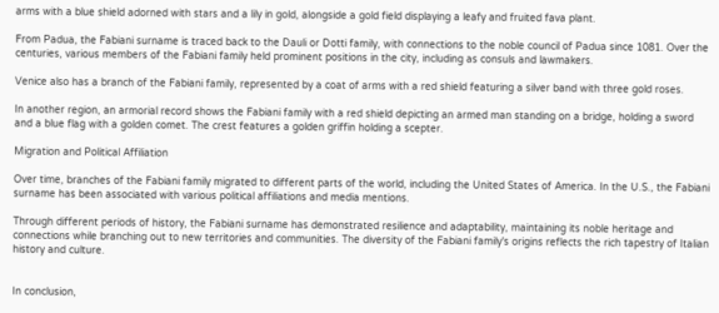arms with a blue shield adorned with stars and a lily in gold, alongside a gold field displaying a leafy and fruited fava plant.

From Padua, the Fabiani surname is traced back to the Dauli or Dotti family, with connections to the noble council of Padua since 1081. Over the centuries, various members of the Fabiani family held prominent positions in the city, including as consuls and lawmakers.

Venice also has a branch of the Fabiani family, represented by a coat of arms with a red shield featuring a silver band with three gold roses.

In another region, an armorial record shows the Fabiani family with a red shield depicting an armed man standing on a bridge, holding a sword and a blue flag with a golden comet. The crest features a golden griffin holding a scepter.

Migration and Political Affiliation

Over time, branches of the Fabiani family migrated to different parts of the world, including the United States of America. In the U.S., the Fabiani surname has been associated with various political affiliations and media mentions.

Through different periods of history, the Fabiani surname has demonstrated resilience and adaptability, maintaining its noble heritage and connections while branching out to new territories and communities. The diversity of the Fabiani family's origins reflects the rich tapestry of Italian history and culture.


In conclusion,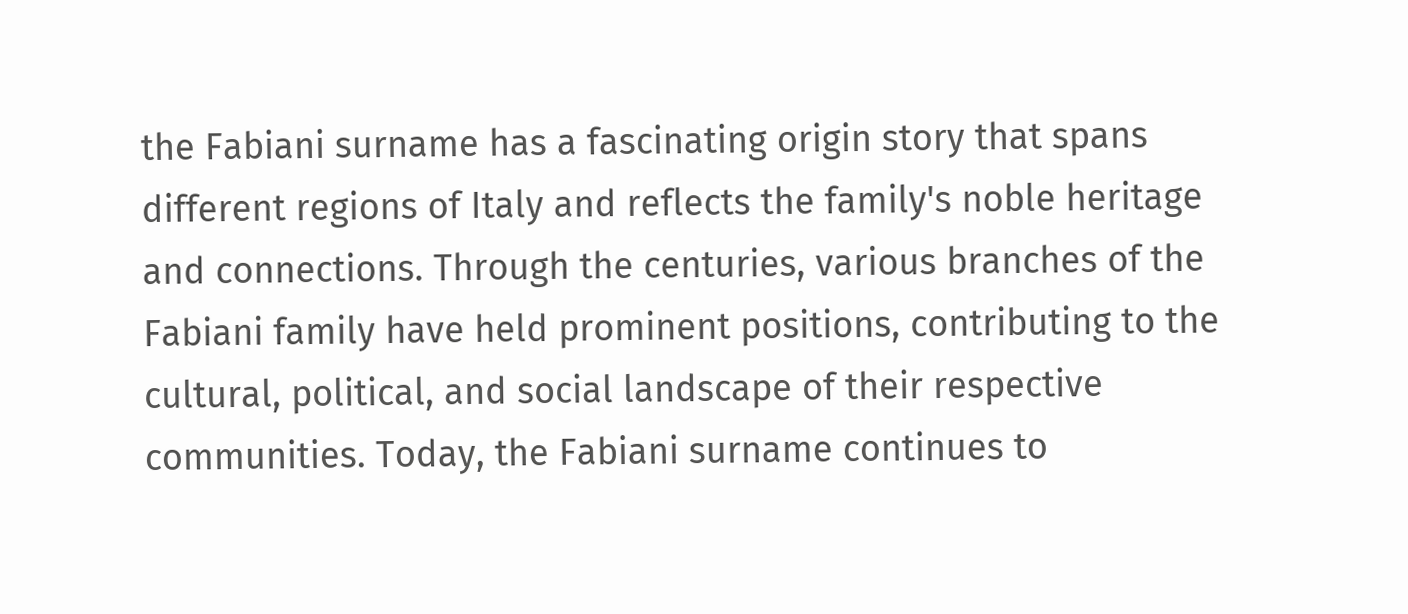the Fabiani surname has a fascinating origin story that spans different regions of Italy and reflects the family's noble heritage and connections. Through the centuries, various branches of the Fabiani family have held prominent positions, contributing to the cultural, political, and social landscape of their respective communities. Today, the Fabiani surname continues to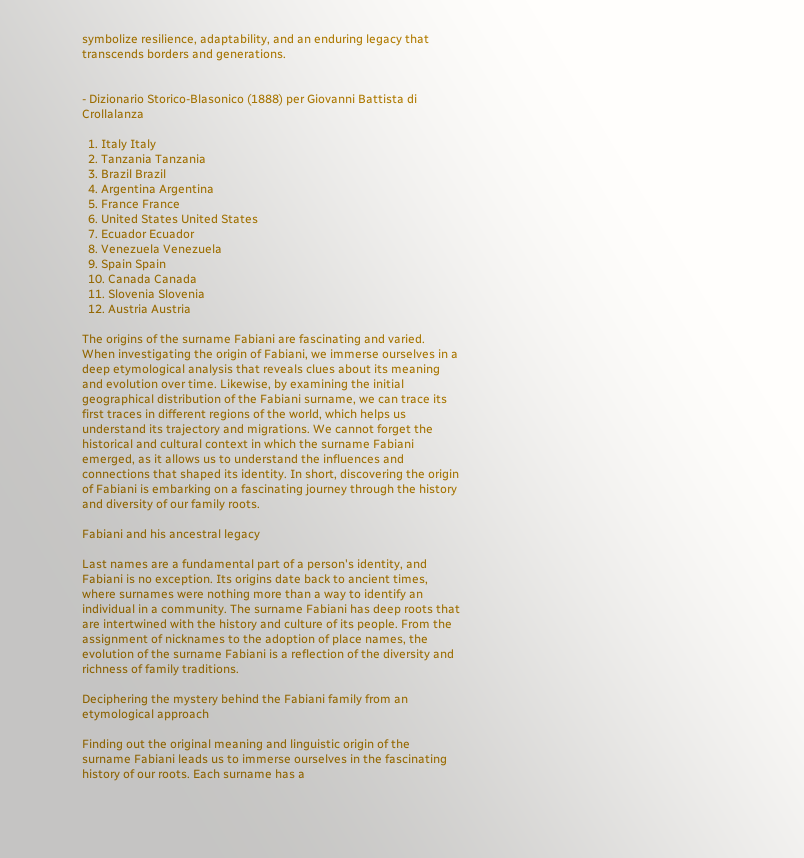symbolize resilience, adaptability, and an enduring legacy that transcends borders and generations.


- Dizionario Storico-Blasonico (1888) per Giovanni Battista di Crollalanza

  1. Italy Italy
  2. Tanzania Tanzania
  3. Brazil Brazil
  4. Argentina Argentina
  5. France France
  6. United States United States
  7. Ecuador Ecuador
  8. Venezuela Venezuela
  9. Spain Spain
  10. Canada Canada
  11. Slovenia Slovenia
  12. Austria Austria

The origins of the surname Fabiani are fascinating and varied. When investigating the origin of Fabiani, we immerse ourselves in a deep etymological analysis that reveals clues about its meaning and evolution over time. Likewise, by examining the initial geographical distribution of the Fabiani surname, we can trace its first traces in different regions of the world, which helps us understand its trajectory and migrations. We cannot forget the historical and cultural context in which the surname Fabiani emerged, as it allows us to understand the influences and connections that shaped its identity. In short, discovering the origin of Fabiani is embarking on a fascinating journey through the history and diversity of our family roots.

Fabiani and his ancestral legacy

Last names are a fundamental part of a person's identity, and Fabiani is no exception. Its origins date back to ancient times, where surnames were nothing more than a way to identify an individual in a community. The surname Fabiani has deep roots that are intertwined with the history and culture of its people. From the assignment of nicknames to the adoption of place names, the evolution of the surname Fabiani is a reflection of the diversity and richness of family traditions.

Deciphering the mystery behind the Fabiani family from an etymological approach

Finding out the original meaning and linguistic origin of the surname Fabiani leads us to immerse ourselves in the fascinating history of our roots. Each surname has a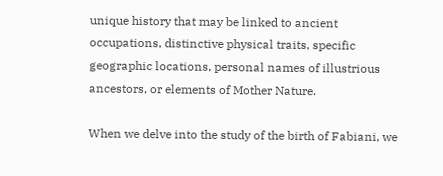unique history that may be linked to ancient occupations, distinctive physical traits, specific geographic locations, personal names of illustrious ancestors, or elements of Mother Nature.

When we delve into the study of the birth of Fabiani, we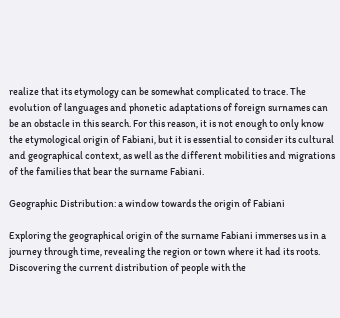realize that its etymology can be somewhat complicated to trace. The evolution of languages and phonetic adaptations of foreign surnames can be an obstacle in this search. For this reason, it is not enough to only know the etymological origin of Fabiani, but it is essential to consider its cultural and geographical context, as well as the different mobilities and migrations of the families that bear the surname Fabiani.

Geographic Distribution: a window towards the origin of Fabiani

Exploring the geographical origin of the surname Fabiani immerses us in a journey through time, revealing the region or town where it had its roots. Discovering the current distribution of people with the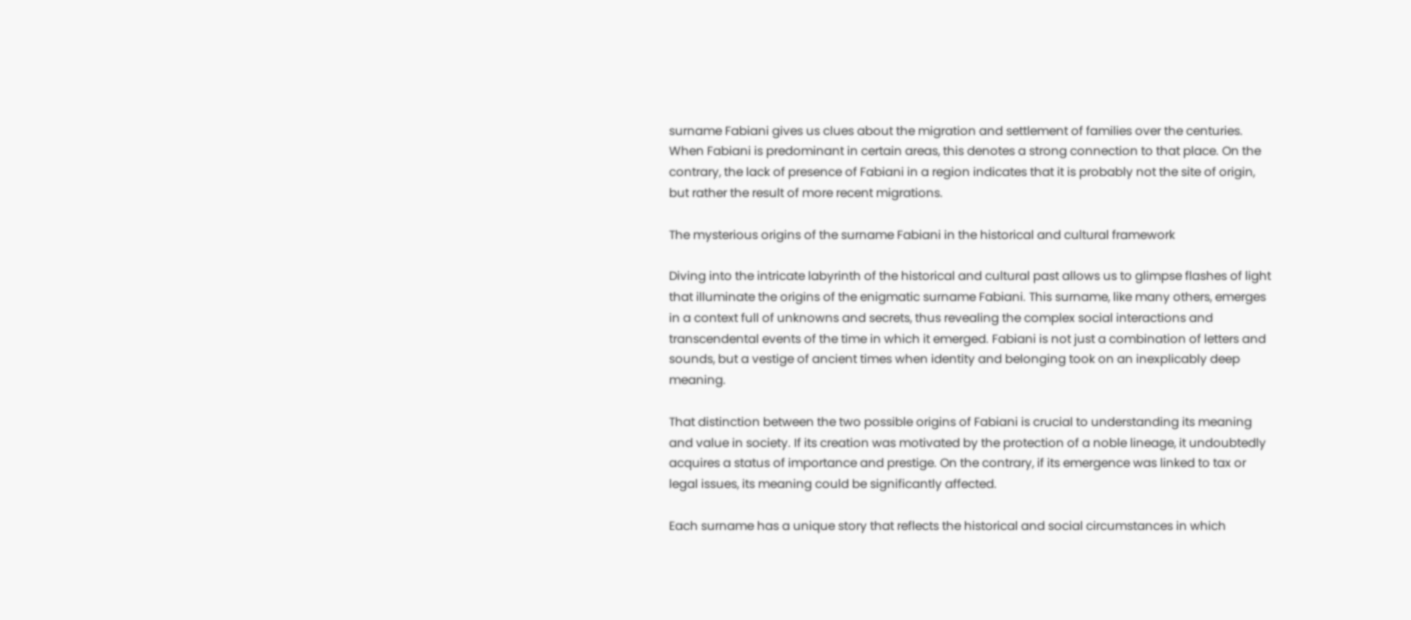surname Fabiani gives us clues about the migration and settlement of families over the centuries. When Fabiani is predominant in certain areas, this denotes a strong connection to that place. On the contrary, the lack of presence of Fabiani in a region indicates that it is probably not the site of origin, but rather the result of more recent migrations.

The mysterious origins of the surname Fabiani in the historical and cultural framework

Diving into the intricate labyrinth of the historical and cultural past allows us to glimpse flashes of light that illuminate the origins of the enigmatic surname Fabiani. This surname, like many others, emerges in a context full of unknowns and secrets, thus revealing the complex social interactions and transcendental events of the time in which it emerged. Fabiani is not just a combination of letters and sounds, but a vestige of ancient times when identity and belonging took on an inexplicably deep meaning.

That distinction between the two possible origins of Fabiani is crucial to understanding its meaning and value in society. If its creation was motivated by the protection of a noble lineage, it undoubtedly acquires a status of importance and prestige. On the contrary, if its emergence was linked to tax or legal issues, its meaning could be significantly affected.

Each surname has a unique story that reflects the historical and social circumstances in which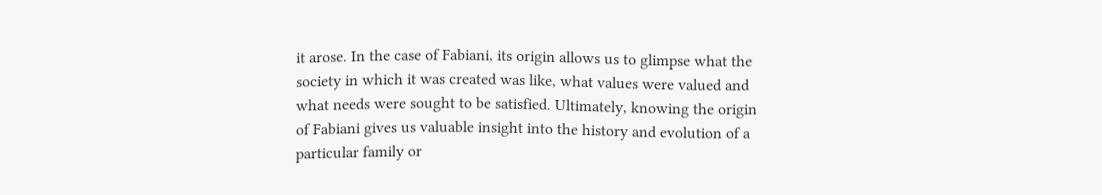it arose. In the case of Fabiani, its origin allows us to glimpse what the society in which it was created was like, what values were valued and what needs were sought to be satisfied. Ultimately, knowing the origin of Fabiani gives us valuable insight into the history and evolution of a particular family or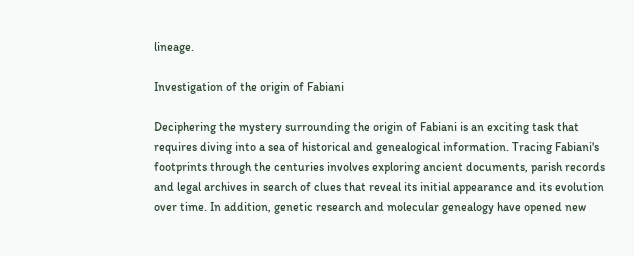lineage.

Investigation of the origin of Fabiani

Deciphering the mystery surrounding the origin of Fabiani is an exciting task that requires diving into a sea of historical and genealogical information. Tracing Fabiani's footprints through the centuries involves exploring ancient documents, parish records and legal archives in search of clues that reveal its initial appearance and its evolution over time. In addition, genetic research and molecular genealogy have opened new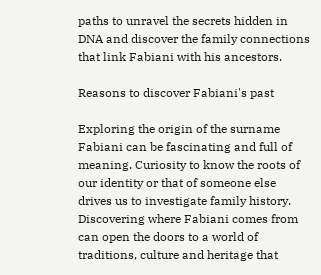paths to unravel the secrets hidden in DNA and discover the family connections that link Fabiani with his ancestors.

Reasons to discover Fabiani's past

Exploring the origin of the surname Fabiani can be fascinating and full of meaning. Curiosity to know the roots of our identity or that of someone else drives us to investigate family history. Discovering where Fabiani comes from can open the doors to a world of traditions, culture and heritage that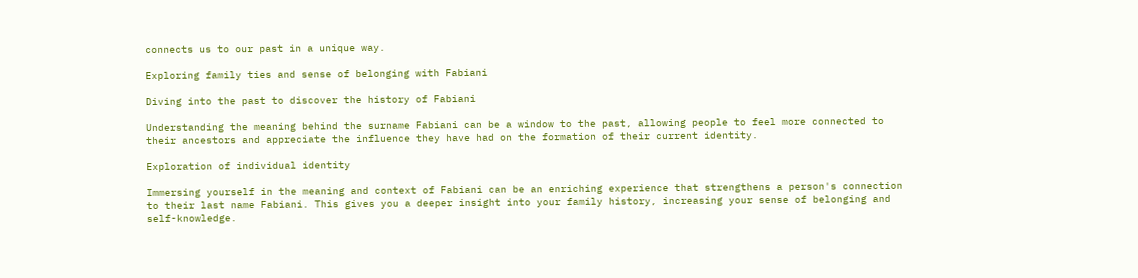connects us to our past in a unique way.

Exploring family ties and sense of belonging with Fabiani

Diving into the past to discover the history of Fabiani

Understanding the meaning behind the surname Fabiani can be a window to the past, allowing people to feel more connected to their ancestors and appreciate the influence they have had on the formation of their current identity.

Exploration of individual identity

Immersing yourself in the meaning and context of Fabiani can be an enriching experience that strengthens a person's connection to their last name Fabiani. This gives you a deeper insight into your family history, increasing your sense of belonging and self-knowledge.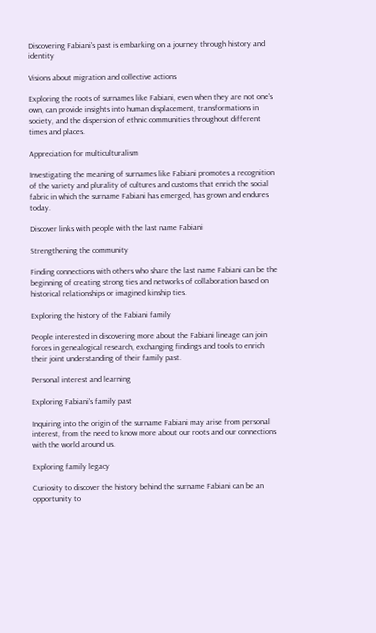Discovering Fabiani's past is embarking on a journey through history and identity

Visions about migration and collective actions

Exploring the roots of surnames like Fabiani, even when they are not one's own, can provide insights into human displacement, transformations in society, and the dispersion of ethnic communities throughout different times and places.

Appreciation for multiculturalism

Investigating the meaning of surnames like Fabiani promotes a recognition of the variety and plurality of cultures and customs that enrich the social fabric in which the surname Fabiani has emerged, has grown and endures today.

Discover links with people with the last name Fabiani

Strengthening the community

Finding connections with others who share the last name Fabiani can be the beginning of creating strong ties and networks of collaboration based on historical relationships or imagined kinship ties.

Exploring the history of the Fabiani family

People interested in discovering more about the Fabiani lineage can join forces in genealogical research, exchanging findings and tools to enrich their joint understanding of their family past.

Personal interest and learning

Exploring Fabiani's family past

Inquiring into the origin of the surname Fabiani may arise from personal interest, from the need to know more about our roots and our connections with the world around us.

Exploring family legacy

Curiosity to discover the history behind the surname Fabiani can be an opportunity to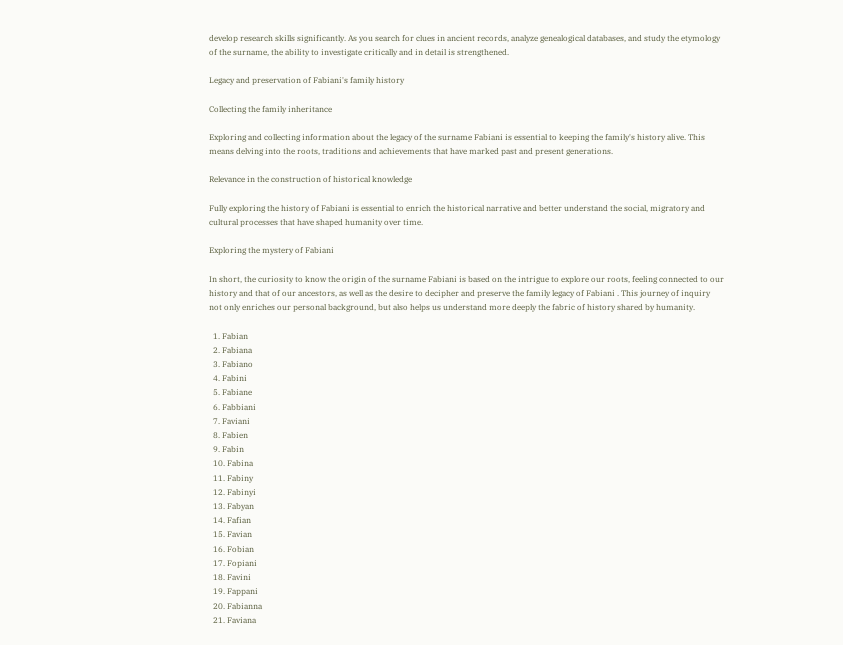develop research skills significantly. As you search for clues in ancient records, analyze genealogical databases, and study the etymology of the surname, the ability to investigate critically and in detail is strengthened.

Legacy and preservation of Fabiani's family history

Collecting the family inheritance

Exploring and collecting information about the legacy of the surname Fabiani is essential to keeping the family's history alive. This means delving into the roots, traditions and achievements that have marked past and present generations.

Relevance in the construction of historical knowledge

Fully exploring the history of Fabiani is essential to enrich the historical narrative and better understand the social, migratory and cultural processes that have shaped humanity over time.

Exploring the mystery of Fabiani

In short, the curiosity to know the origin of the surname Fabiani is based on the intrigue to explore our roots, feeling connected to our history and that of our ancestors, as well as the desire to decipher and preserve the family legacy of Fabiani . This journey of inquiry not only enriches our personal background, but also helps us understand more deeply the fabric of history shared by humanity.

  1. Fabian
  2. Fabiana
  3. Fabiano
  4. Fabini
  5. Fabiane
  6. Fabbiani
  7. Faviani
  8. Fabien
  9. Fabin
  10. Fabina
  11. Fabiny
  12. Fabinyi
  13. Fabyan
  14. Fafian
  15. Favian
  16. Fobian
  17. Fopiani
  18. Favini
  19. Fappani
  20. Fabianna
  21. Faviana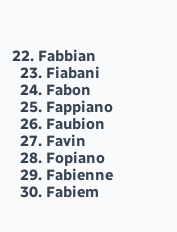22. Fabbian
  23. Fiabani
  24. Fabon
  25. Fappiano
  26. Faubion
  27. Favin
  28. Fopiano
  29. Fabienne
  30. Fabiem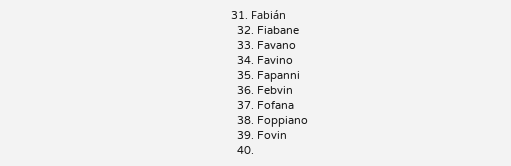31. Fabián
  32. Fiabane
  33. Favano
  34. Favino
  35. Fapanni
  36. Febvin
  37. Fofana
  38. Foppiano
  39. Fovin
  40.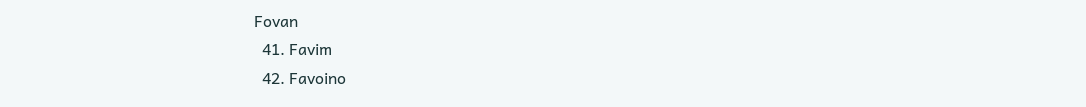Fovan
  41. Favim
  42. Favoino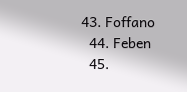43. Foffano
  44. Feben
  45.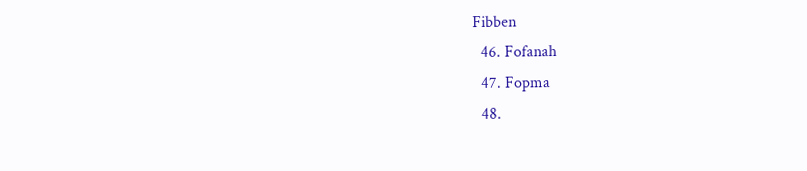Fibben
  46. Fofanah
  47. Fopma
  48.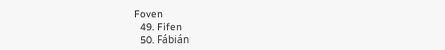Foven
  49. Fifen
  50. Fábián